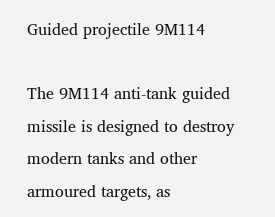Guided projectile 9M114

The 9M114 anti-tank guided missile is designed to destroy modern tanks and other armoured targets, as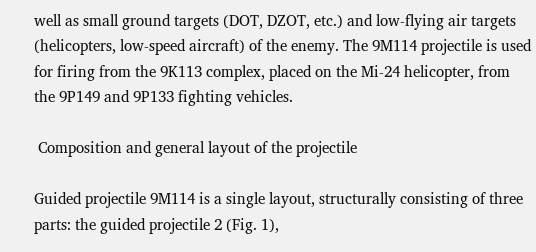well as small ground targets (DOT, DZOT, etc.) and low-flying air targets (helicopters, low-speed aircraft) of the enemy. The 9M114 projectile is used for firing from the 9K113 complex, placed on the Mi-24 helicopter, from the 9P149 and 9P133 fighting vehicles.

 Composition and general layout of the projectile

Guided projectile 9M114 is a single layout, structurally consisting of three parts: the guided projectile 2 (Fig. 1),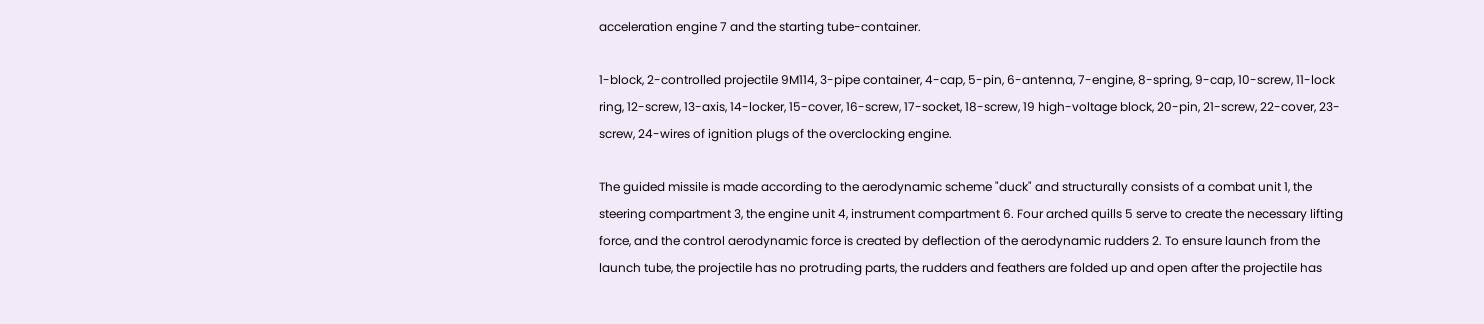acceleration engine 7 and the starting tube-container.

1-block, 2-controlled projectile 9M114, 3-pipe container, 4-cap, 5-pin, 6-antenna, 7-engine, 8-spring, 9-cap, 10-screw, 11-lock ring, 12-screw, 13-axis, 14-locker, 15-cover, 16-screw, 17-socket, 18-screw, 19 high-voltage block, 20-pin, 21-screw, 22-cover, 23-screw, 24-wires of ignition plugs of the overclocking engine.

The guided missile is made according to the aerodynamic scheme "duck" and structurally consists of a combat unit 1, the steering compartment 3, the engine unit 4, instrument compartment 6. Four arched quills 5 serve to create the necessary lifting force, and the control aerodynamic force is created by deflection of the aerodynamic rudders 2. To ensure launch from the launch tube, the projectile has no protruding parts, the rudders and feathers are folded up and open after the projectile has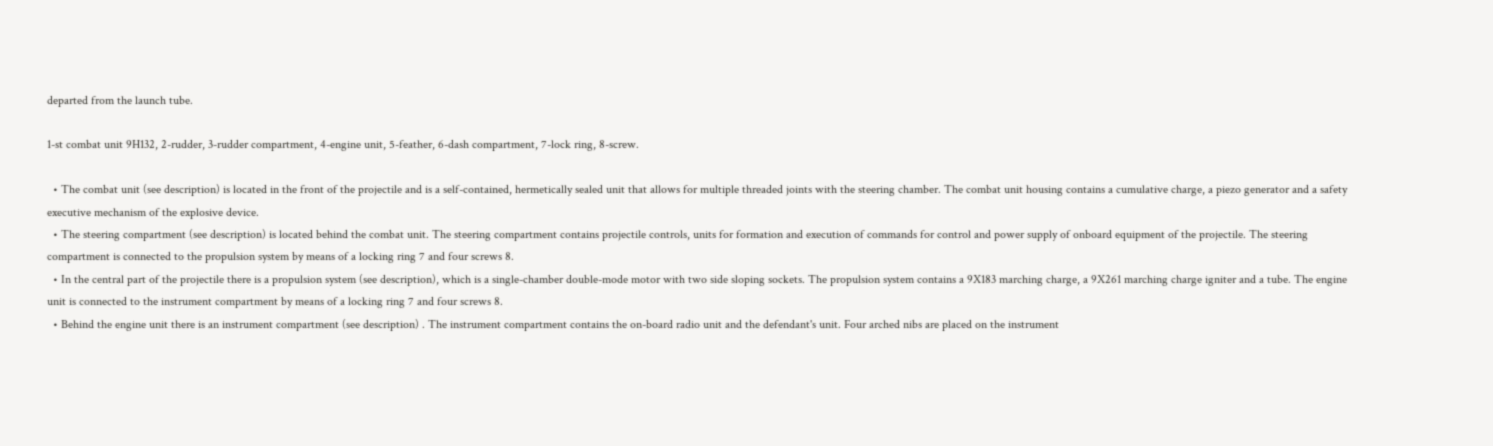departed from the launch tube.

1-st combat unit 9H132, 2-rudder, 3-rudder compartment, 4-engine unit, 5-feather, 6-dash compartment, 7-lock ring, 8-screw.

  • The combat unit (see description) is located in the front of the projectile and is a self-contained, hermetically sealed unit that allows for multiple threaded joints with the steering chamber. The combat unit housing contains a cumulative charge, a piezo generator and a safety executive mechanism of the explosive device.
  • The steering compartment (see description) is located behind the combat unit. The steering compartment contains projectile controls, units for formation and execution of commands for control and power supply of onboard equipment of the projectile. The steering compartment is connected to the propulsion system by means of a locking ring 7 and four screws 8.
  • In the central part of the projectile there is a propulsion system (see description), which is a single-chamber double-mode motor with two side sloping sockets. The propulsion system contains a 9X183 marching charge, a 9X261 marching charge igniter and a tube. The engine unit is connected to the instrument compartment by means of a locking ring 7 and four screws 8.
  • Behind the engine unit there is an instrument compartment (see description) . The instrument compartment contains the on-board radio unit and the defendant's unit. Four arched nibs are placed on the instrument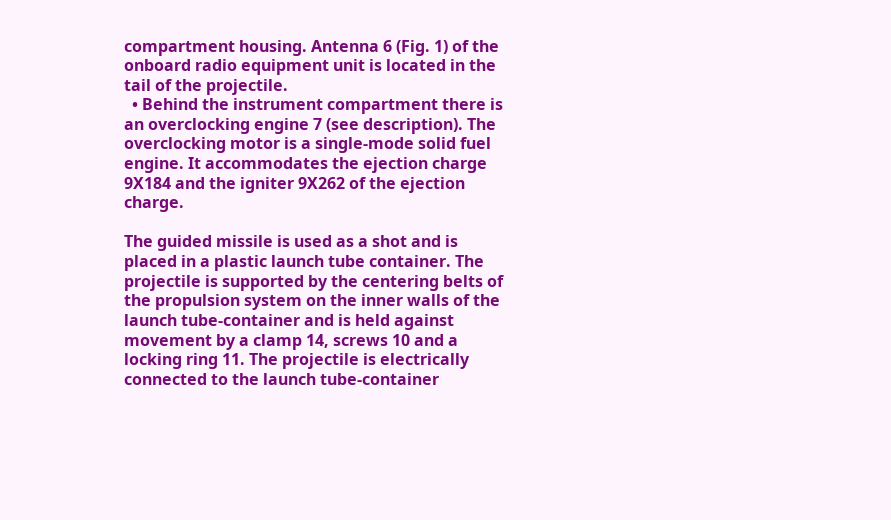compartment housing. Antenna 6 (Fig. 1) of the onboard radio equipment unit is located in the tail of the projectile.
  • Behind the instrument compartment there is an overclocking engine 7 (see description). The overclocking motor is a single-mode solid fuel engine. It accommodates the ejection charge 9X184 and the igniter 9X262 of the ejection charge.

The guided missile is used as a shot and is placed in a plastic launch tube container. The projectile is supported by the centering belts of the propulsion system on the inner walls of the launch tube-container and is held against movement by a clamp 14, screws 10 and a locking ring 11. The projectile is electrically connected to the launch tube-container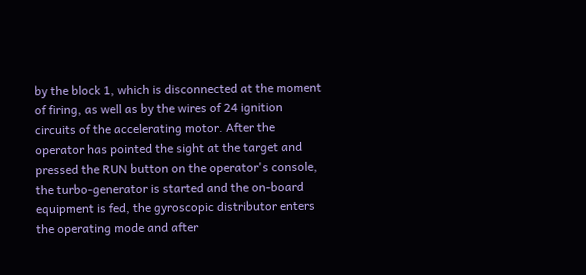by the block 1, which is disconnected at the moment of firing, as well as by the wires of 24 ignition circuits of the accelerating motor. After the operator has pointed the sight at the target and pressed the RUN button on the operator's console, the turbo-generator is started and the on-board equipment is fed, the gyroscopic distributor enters the operating mode and after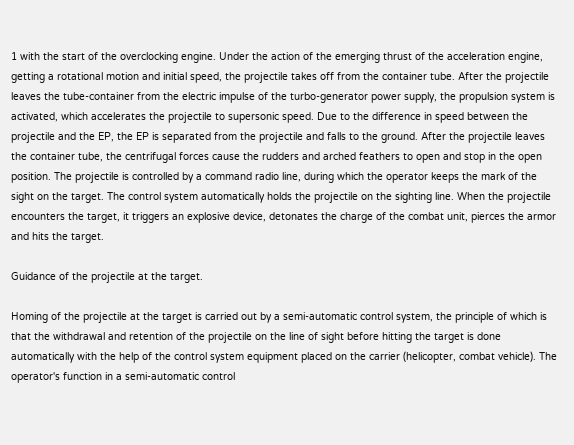1 with the start of the overclocking engine. Under the action of the emerging thrust of the acceleration engine, getting a rotational motion and initial speed, the projectile takes off from the container tube. After the projectile leaves the tube-container from the electric impulse of the turbo-generator power supply, the propulsion system is activated, which accelerates the projectile to supersonic speed. Due to the difference in speed between the projectile and the EP, the EP is separated from the projectile and falls to the ground. After the projectile leaves the container tube, the centrifugal forces cause the rudders and arched feathers to open and stop in the open position. The projectile is controlled by a command radio line, during which the operator keeps the mark of the sight on the target. The control system automatically holds the projectile on the sighting line. When the projectile encounters the target, it triggers an explosive device, detonates the charge of the combat unit, pierces the armor and hits the target.

Guidance of the projectile at the target.

Homing of the projectile at the target is carried out by a semi-automatic control system, the principle of which is that the withdrawal and retention of the projectile on the line of sight before hitting the target is done automatically with the help of the control system equipment placed on the carrier (helicopter, combat vehicle). The operator's function in a semi-automatic control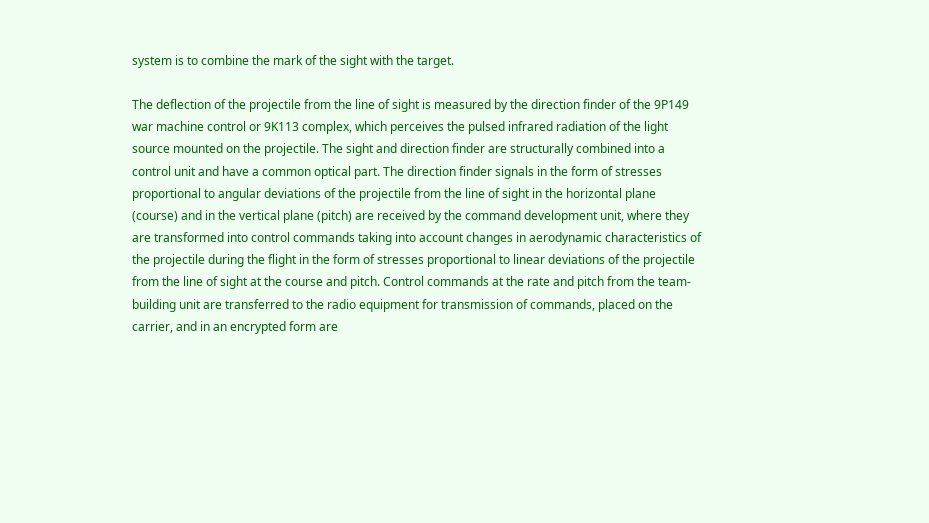system is to combine the mark of the sight with the target.

The deflection of the projectile from the line of sight is measured by the direction finder of the 9P149 war machine control or 9K113 complex, which perceives the pulsed infrared radiation of the light source mounted on the projectile. The sight and direction finder are structurally combined into a control unit and have a common optical part. The direction finder signals in the form of stresses proportional to angular deviations of the projectile from the line of sight in the horizontal plane (course) and in the vertical plane (pitch) are received by the command development unit, where they are transformed into control commands taking into account changes in aerodynamic characteristics of the projectile during the flight in the form of stresses proportional to linear deviations of the projectile from the line of sight at the course and pitch. Control commands at the rate and pitch from the team-building unit are transferred to the radio equipment for transmission of commands, placed on the carrier, and in an encrypted form are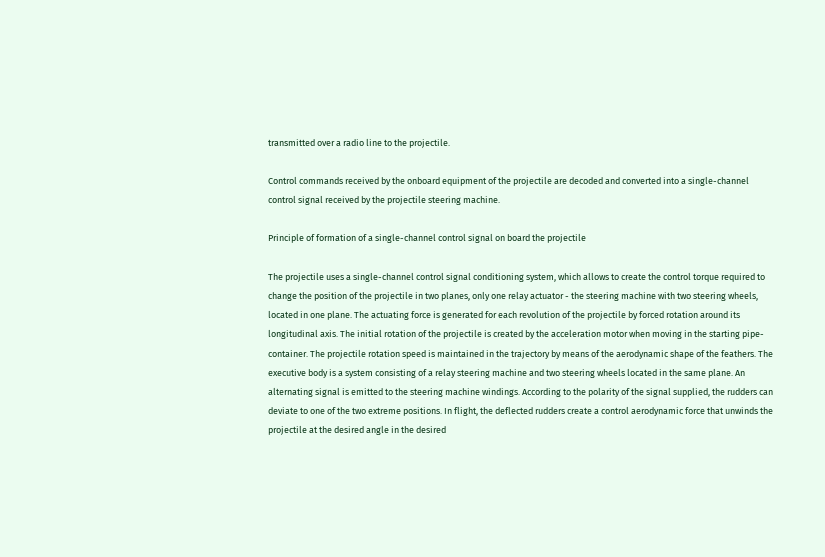transmitted over a radio line to the projectile.

Control commands received by the onboard equipment of the projectile are decoded and converted into a single-channel control signal received by the projectile steering machine.

Principle of formation of a single-channel control signal on board the projectile

The projectile uses a single-channel control signal conditioning system, which allows to create the control torque required to change the position of the projectile in two planes, only one relay actuator - the steering machine with two steering wheels, located in one plane. The actuating force is generated for each revolution of the projectile by forced rotation around its longitudinal axis. The initial rotation of the projectile is created by the acceleration motor when moving in the starting pipe-container. The projectile rotation speed is maintained in the trajectory by means of the aerodynamic shape of the feathers. The executive body is a system consisting of a relay steering machine and two steering wheels located in the same plane. An alternating signal is emitted to the steering machine windings. According to the polarity of the signal supplied, the rudders can deviate to one of the two extreme positions. In flight, the deflected rudders create a control aerodynamic force that unwinds the projectile at the desired angle in the desired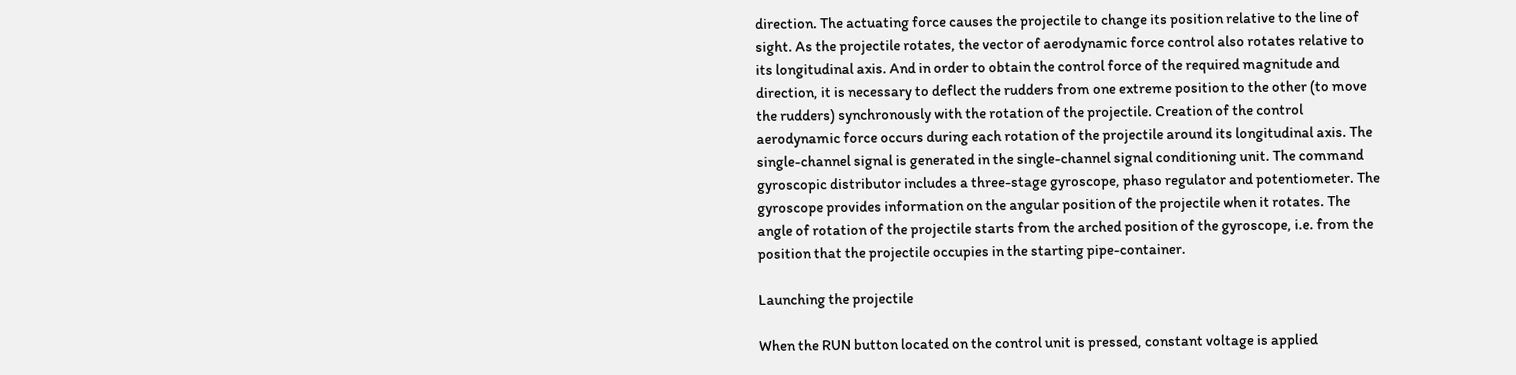direction. The actuating force causes the projectile to change its position relative to the line of sight. As the projectile rotates, the vector of aerodynamic force control also rotates relative to its longitudinal axis. And in order to obtain the control force of the required magnitude and direction, it is necessary to deflect the rudders from one extreme position to the other (to move the rudders) synchronously with the rotation of the projectile. Creation of the control aerodynamic force occurs during each rotation of the projectile around its longitudinal axis. The single-channel signal is generated in the single-channel signal conditioning unit. The command gyroscopic distributor includes a three-stage gyroscope, phaso regulator and potentiometer. The gyroscope provides information on the angular position of the projectile when it rotates. The angle of rotation of the projectile starts from the arched position of the gyroscope, i.e. from the position that the projectile occupies in the starting pipe-container.

Launching the projectile

When the RUN button located on the control unit is pressed, constant voltage is applied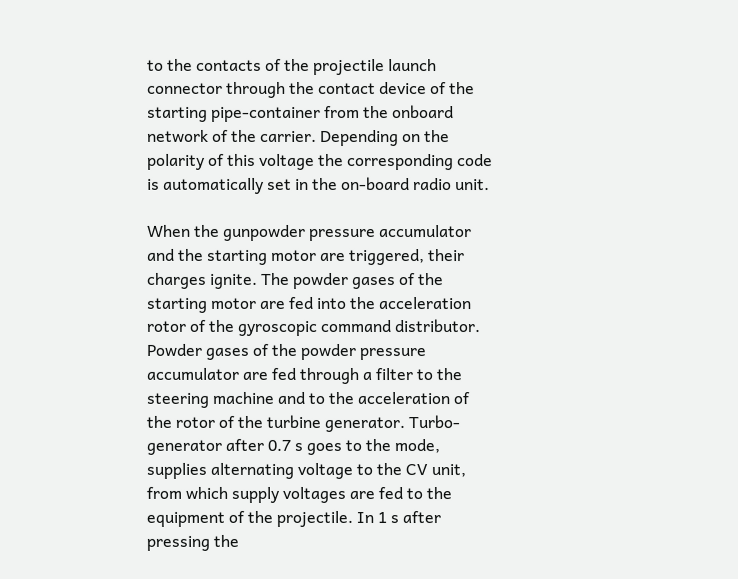to the contacts of the projectile launch connector through the contact device of the starting pipe-container from the onboard network of the carrier. Depending on the polarity of this voltage the corresponding code is automatically set in the on-board radio unit.

When the gunpowder pressure accumulator and the starting motor are triggered, their charges ignite. The powder gases of the starting motor are fed into the acceleration rotor of the gyroscopic command distributor. Powder gases of the powder pressure accumulator are fed through a filter to the steering machine and to the acceleration of the rotor of the turbine generator. Turbo-generator after 0.7 s goes to the mode, supplies alternating voltage to the CV unit, from which supply voltages are fed to the equipment of the projectile. In 1 s after pressing the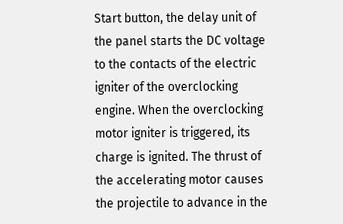Start button, the delay unit of the panel starts the DC voltage to the contacts of the electric igniter of the overclocking engine. When the overclocking motor igniter is triggered, its charge is ignited. The thrust of the accelerating motor causes the projectile to advance in the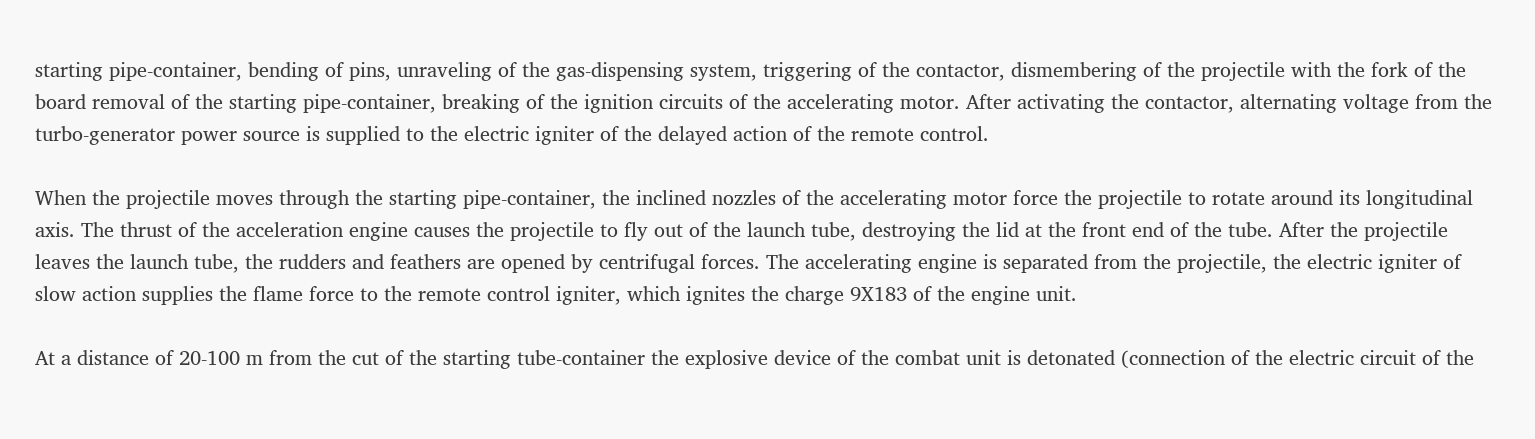starting pipe-container, bending of pins, unraveling of the gas-dispensing system, triggering of the contactor, dismembering of the projectile with the fork of the board removal of the starting pipe-container, breaking of the ignition circuits of the accelerating motor. After activating the contactor, alternating voltage from the turbo-generator power source is supplied to the electric igniter of the delayed action of the remote control.

When the projectile moves through the starting pipe-container, the inclined nozzles of the accelerating motor force the projectile to rotate around its longitudinal axis. The thrust of the acceleration engine causes the projectile to fly out of the launch tube, destroying the lid at the front end of the tube. After the projectile leaves the launch tube, the rudders and feathers are opened by centrifugal forces. The accelerating engine is separated from the projectile, the electric igniter of slow action supplies the flame force to the remote control igniter, which ignites the charge 9X183 of the engine unit.

At a distance of 20-100 m from the cut of the starting tube-container the explosive device of the combat unit is detonated (connection of the electric circuit of the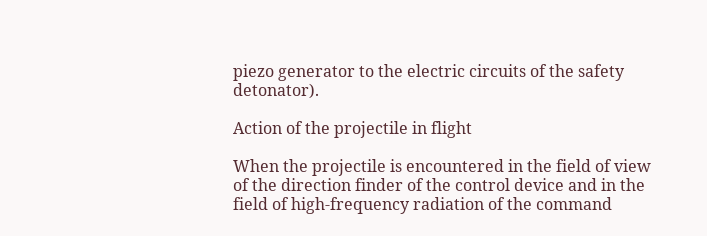piezo generator to the electric circuits of the safety detonator).

Action of the projectile in flight

When the projectile is encountered in the field of view of the direction finder of the control device and in the field of high-frequency radiation of the command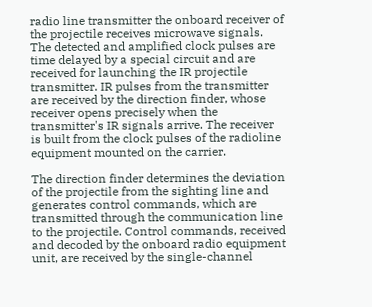radio line transmitter the onboard receiver of the projectile receives microwave signals. The detected and amplified clock pulses are time delayed by a special circuit and are received for launching the IR projectile transmitter. IR pulses from the transmitter are received by the direction finder, whose receiver opens precisely when the transmitter's IR signals arrive. The receiver is built from the clock pulses of the radioline equipment mounted on the carrier.

The direction finder determines the deviation of the projectile from the sighting line and generates control commands, which are transmitted through the communication line to the projectile. Control commands, received and decoded by the onboard radio equipment unit, are received by the single-channel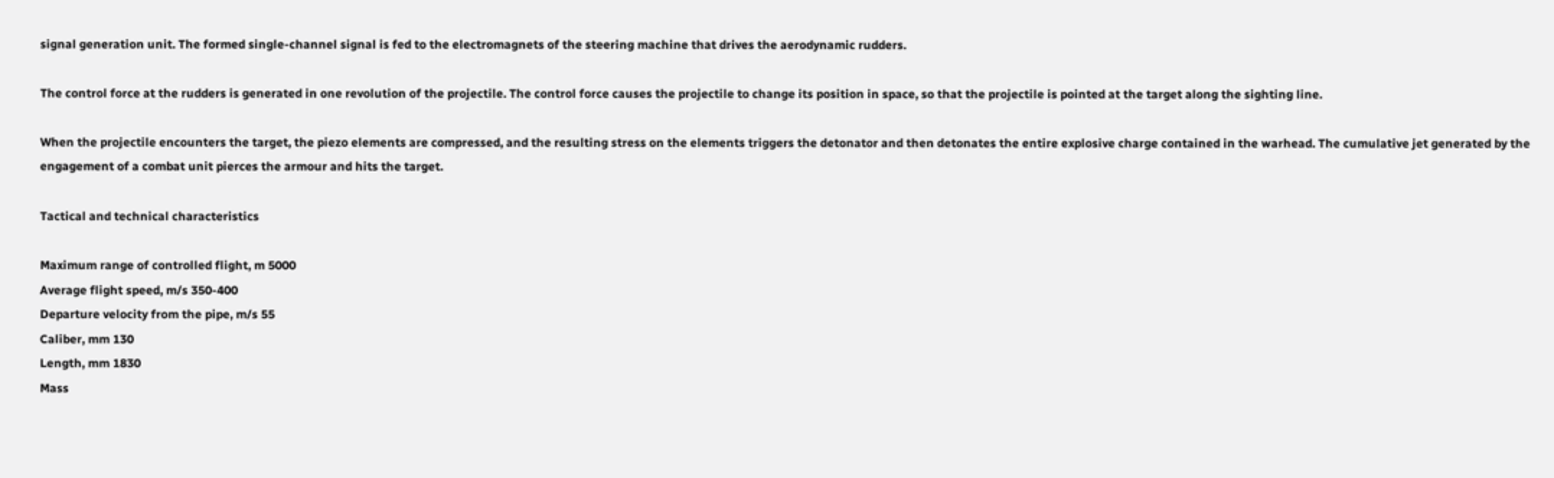signal generation unit. The formed single-channel signal is fed to the electromagnets of the steering machine that drives the aerodynamic rudders.

The control force at the rudders is generated in one revolution of the projectile. The control force causes the projectile to change its position in space, so that the projectile is pointed at the target along the sighting line.

When the projectile encounters the target, the piezo elements are compressed, and the resulting stress on the elements triggers the detonator and then detonates the entire explosive charge contained in the warhead. The cumulative jet generated by the engagement of a combat unit pierces the armour and hits the target.

Tactical and technical characteristics

Maximum range of controlled flight, m 5000
Average flight speed, m/s 350-400
Departure velocity from the pipe, m/s 55
Caliber, mm 130
Length, mm 1830
Mass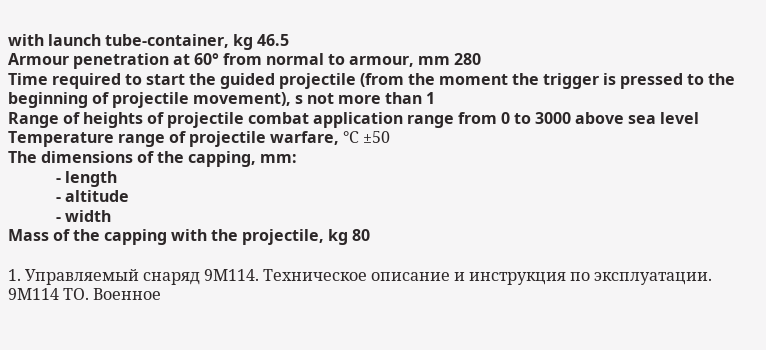with launch tube-container, kg 46.5
Armour penetration at 60° from normal to armour, mm 280
Time required to start the guided projectile (from the moment the trigger is pressed to the beginning of projectile movement), s not more than 1
Range of heights of projectile combat application range from 0 to 3000 above sea level
Temperature range of projectile warfare, °С ±50
The dimensions of the capping, mm:
            - length
            - altitude
            - width
Mass of the capping with the projectile, kg 80

1. Управляемый снаряд 9М114. Техническое описание и инструкция по эксплуатации. 9М114 ТО. Военное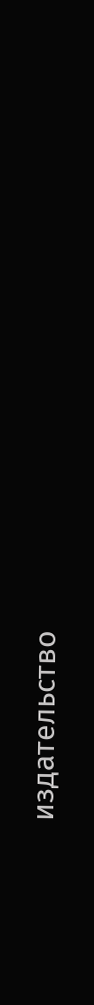издательство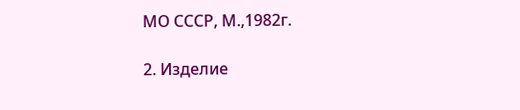МО СССР, М.,1982г.

2. Изделие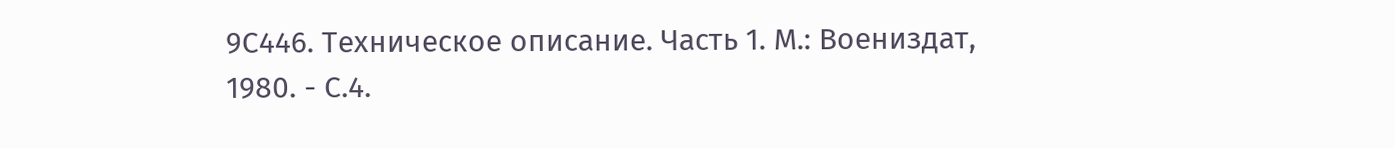9С446. Техническое описание. Часть 1. М.: Воениздат, 1980. - С.4.